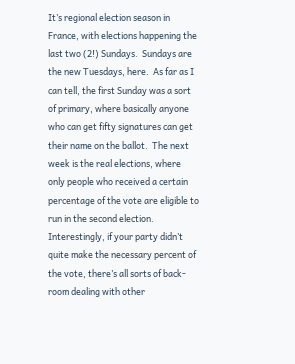It’s regional election season in France, with elections happening the last two (2!) Sundays.  Sundays are the new Tuesdays, here.  As far as I can tell, the first Sunday was a sort of primary, where basically anyone who can get fifty signatures can get their name on the ballot.  The next week is the real elections, where only people who received a certain percentage of the vote are eligible to run in the second election.  Interestingly, if your party didn’t quite make the necessary percent of the vote, there’s all sorts of back-room dealing with other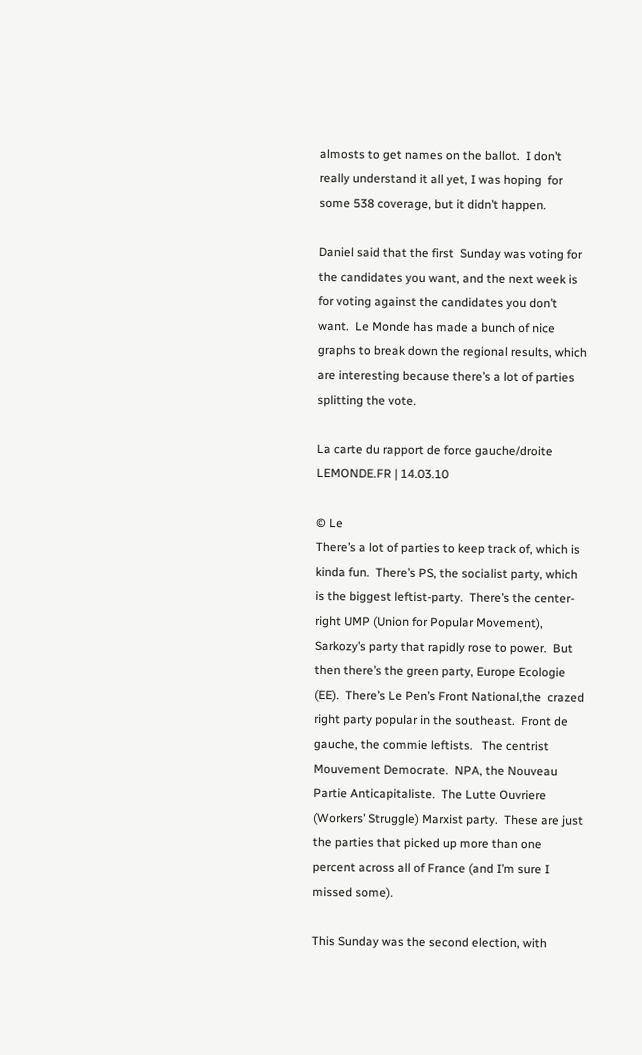almosts to get names on the ballot.  I don’t really understand it all yet, I was hoping  for some 538 coverage, but it didn’t happen.

Daniel said that the first  Sunday was voting for the candidates you want, and the next week is for voting against the candidates you don’t want.  Le Monde has made a bunch of nice graphs to break down the regional results, which are interesting because there’s a lot of parties splitting the vote.

La carte du rapport de force gauche/droite
LEMONDE.FR | 14.03.10

© Le
There’s a lot of parties to keep track of, which is kinda fun.  There’s PS, the socialist party, which is the biggest leftist-party.  There’s the center-right UMP (Union for Popular Movement),  Sarkozy’s party that rapidly rose to power.  But then there’s the green party, Europe Ecologie (EE).  There’s Le Pen’s Front National,the  crazed right party popular in the southeast.  Front de gauche, the commie leftists.   The centrist Mouvement Democrate.  NPA, the Nouveau Partie Anticapitaliste.  The Lutte Ouvriere (Workers’ Struggle) Marxist party.  These are just the parties that picked up more than one percent across all of France (and I’m sure I missed some).

This Sunday was the second election, with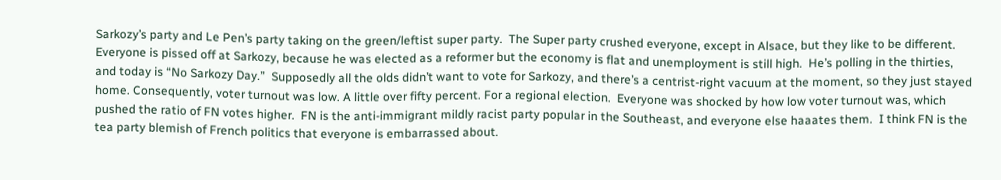Sarkozy’s party and Le Pen’s party taking on the green/leftist super party.  The Super party crushed everyone, except in Alsace, but they like to be different.  Everyone is pissed off at Sarkozy, because he was elected as a reformer but the economy is flat and unemployment is still high.  He’s polling in the thirties, and today is “No Sarkozy Day.”  Supposedly all the olds didn’t want to vote for Sarkozy, and there’s a centrist-right vacuum at the moment, so they just stayed home. Consequently, voter turnout was low. A little over fifty percent. For a regional election.  Everyone was shocked by how low voter turnout was, which pushed the ratio of FN votes higher.  FN is the anti-immigrant mildly racist party popular in the Southeast, and everyone else haaates them.  I think FN is the tea party blemish of French politics that everyone is embarrassed about.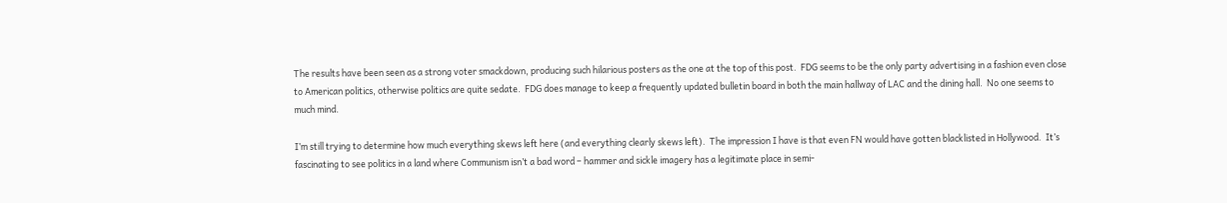The results have been seen as a strong voter smackdown, producing such hilarious posters as the one at the top of this post.  FDG seems to be the only party advertising in a fashion even close to American politics, otherwise politics are quite sedate.  FDG does manage to keep a frequently updated bulletin board in both the main hallway of LAC and the dining hall.  No one seems to much mind.

I’m still trying to determine how much everything skews left here (and everything clearly skews left).  The impression I have is that even FN would have gotten blacklisted in Hollywood.  It’s fascinating to see politics in a land where Communism isn’t a bad word – hammer and sickle imagery has a legitimate place in semi-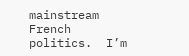mainstream French politics.  I’m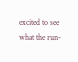excited to see what the run-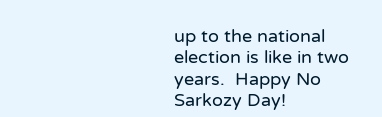up to the national election is like in two years.  Happy No Sarkozy Day!